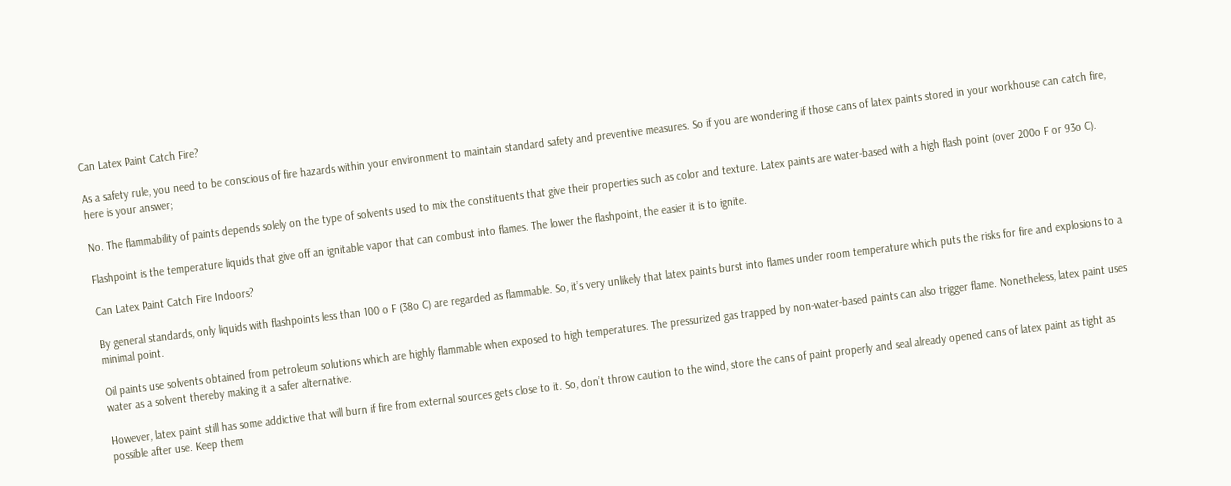Can Latex Paint Catch Fire?

As a safety rule, you need to be conscious of fire hazards within your environment to maintain standard safety and preventive measures. So if you are wondering if those cans of latex paints stored in your workhouse can catch fire, here is your answer;

No. The flammability of paints depends solely on the type of solvents used to mix the constituents that give their properties such as color and texture. Latex paints are water-based with a high flash point (over 200o F or 93o C).

Flashpoint is the temperature liquids that give off an ignitable vapor that can combust into flames. The lower the flashpoint, the easier it is to ignite.

Can Latex Paint Catch Fire Indoors?

By general standards, only liquids with flashpoints less than 100 o F (38o C) are regarded as flammable. So, it’s very unlikely that latex paints burst into flames under room temperature which puts the risks for fire and explosions to a minimal point.

Oil paints use solvents obtained from petroleum solutions which are highly flammable when exposed to high temperatures. The pressurized gas trapped by non-water-based paints can also trigger flame. Nonetheless, latex paint uses water as a solvent thereby making it a safer alternative.

However, latex paint still has some addictive that will burn if fire from external sources gets close to it. So, don’t throw caution to the wind, store the cans of paint properly and seal already opened cans of latex paint as tight as possible after use. Keep them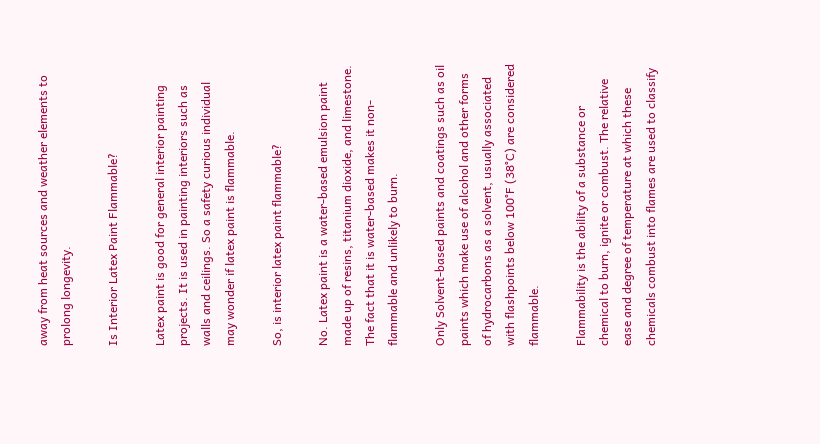away from heat sources and weather elements to prolong longevity.

Is Interior Latex Paint Flammable?

Latex paint is good for general interior painting projects. It is used in painting interiors such as walls and ceilings. So a safety curious individual may wonder if latex paint is flammable.

So, is interior latex paint flammable?

No. Latex paint is a water-based emulsion paint made up of resins, titanium dioxide, and limestone. The fact that it is water-based makes it non-flammable and unlikely to burn.

Only Solvent-based paints and coatings such as oil paints which make use of alcohol and other forms of hydrocarbons as a solvent, usually associated with flashpoints below 100°F (38°C) are considered flammable.

Flammability is the ability of a substance or chemical to burn, ignite or combust. The relative ease and degree of temperature at which these chemicals combust into flames are used to classify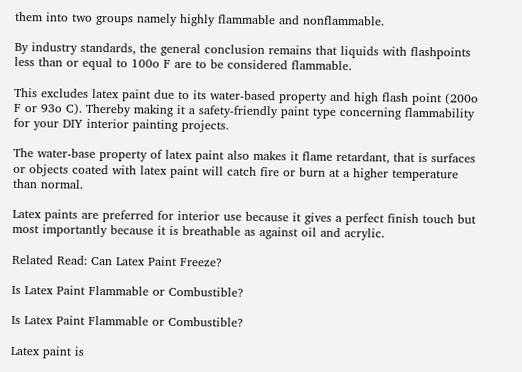them into two groups namely highly flammable and nonflammable.

By industry standards, the general conclusion remains that liquids with flashpoints less than or equal to 100o F are to be considered flammable.

This excludes latex paint due to its water-based property and high flash point (200o F or 93o C). Thereby making it a safety-friendly paint type concerning flammability for your DIY interior painting projects.

The water-base property of latex paint also makes it flame retardant, that is surfaces or objects coated with latex paint will catch fire or burn at a higher temperature than normal.

Latex paints are preferred for interior use because it gives a perfect finish touch but most importantly because it is breathable as against oil and acrylic.

Related Read: Can Latex Paint Freeze?

Is Latex Paint Flammable or Combustible?

Is Latex Paint Flammable or Combustible?

Latex paint is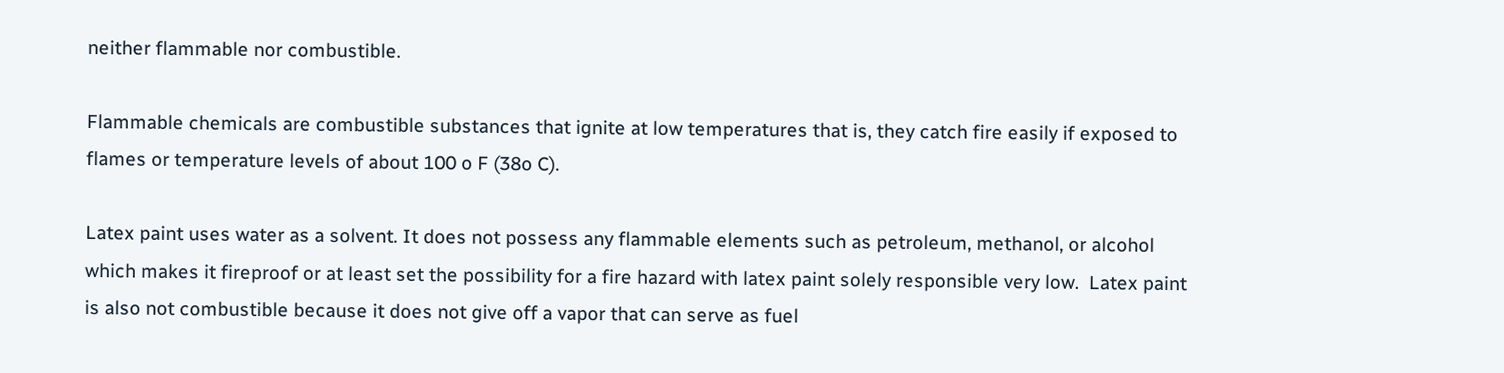neither flammable nor combustible.

Flammable chemicals are combustible substances that ignite at low temperatures that is, they catch fire easily if exposed to flames or temperature levels of about 100 o F (38o C).

Latex paint uses water as a solvent. It does not possess any flammable elements such as petroleum, methanol, or alcohol which makes it fireproof or at least set the possibility for a fire hazard with latex paint solely responsible very low.  Latex paint is also not combustible because it does not give off a vapor that can serve as fuel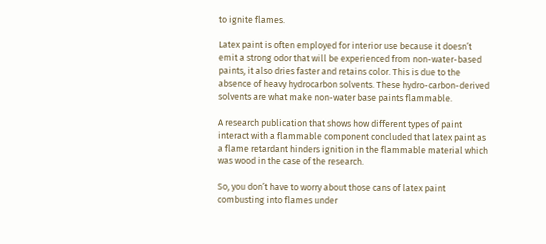to ignite flames.

Latex paint is often employed for interior use because it doesn’t emit a strong odor that will be experienced from non-water-based paints, it also dries faster and retains color. This is due to the absence of heavy hydrocarbon solvents. These hydro-carbon-derived solvents are what make non-water base paints flammable.

A research publication that shows how different types of paint interact with a flammable component concluded that latex paint as a flame retardant hinders ignition in the flammable material which was wood in the case of the research.

So, you don’t have to worry about those cans of latex paint combusting into flames under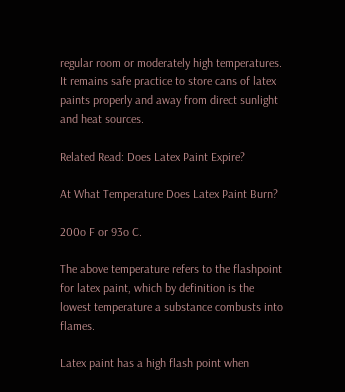regular room or moderately high temperatures. It remains safe practice to store cans of latex paints properly and away from direct sunlight and heat sources.

Related Read: Does Latex Paint Expire?

At What Temperature Does Latex Paint Burn?

200o F or 93o C.

The above temperature refers to the flashpoint for latex paint, which by definition is the lowest temperature a substance combusts into flames.

Latex paint has a high flash point when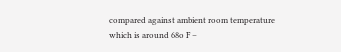compared against ambient room temperature which is around 68o F –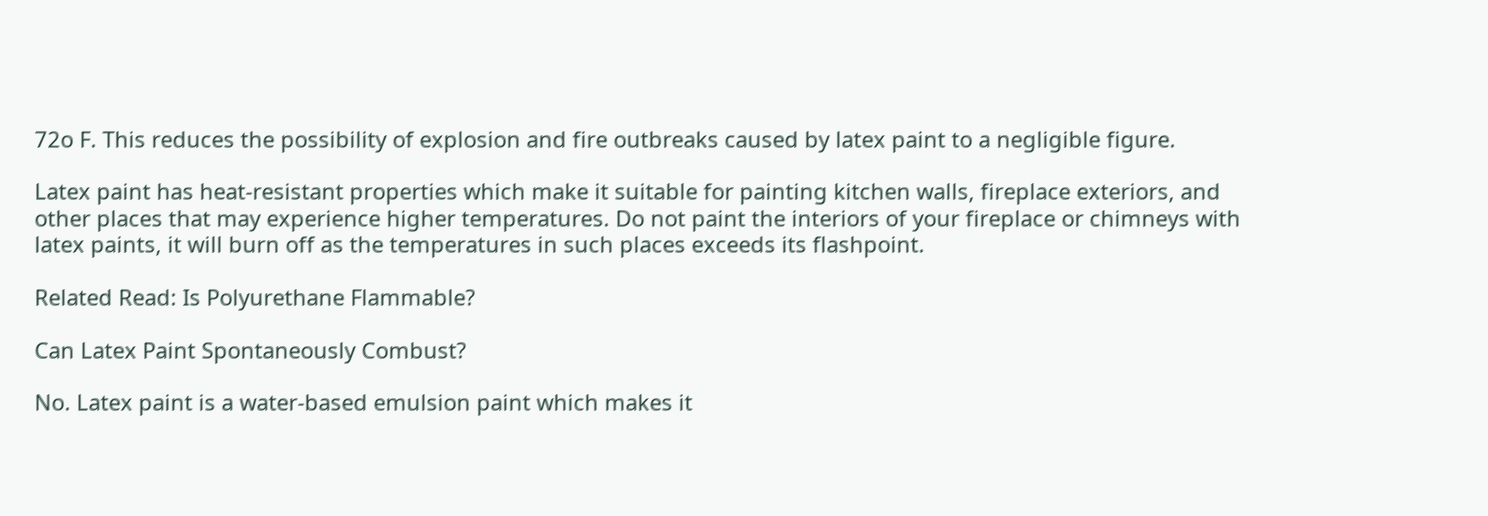72o F. This reduces the possibility of explosion and fire outbreaks caused by latex paint to a negligible figure.

Latex paint has heat-resistant properties which make it suitable for painting kitchen walls, fireplace exteriors, and other places that may experience higher temperatures. Do not paint the interiors of your fireplace or chimneys with latex paints, it will burn off as the temperatures in such places exceeds its flashpoint.

Related Read: Is Polyurethane Flammable?

Can Latex Paint Spontaneously Combust?

No. Latex paint is a water-based emulsion paint which makes it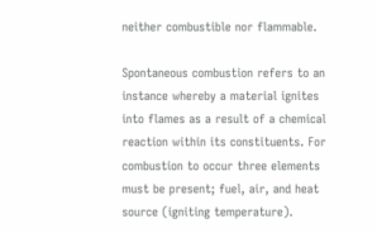neither combustible nor flammable.

Spontaneous combustion refers to an instance whereby a material ignites into flames as a result of a chemical reaction within its constituents. For combustion to occur three elements must be present; fuel, air, and heat source (igniting temperature).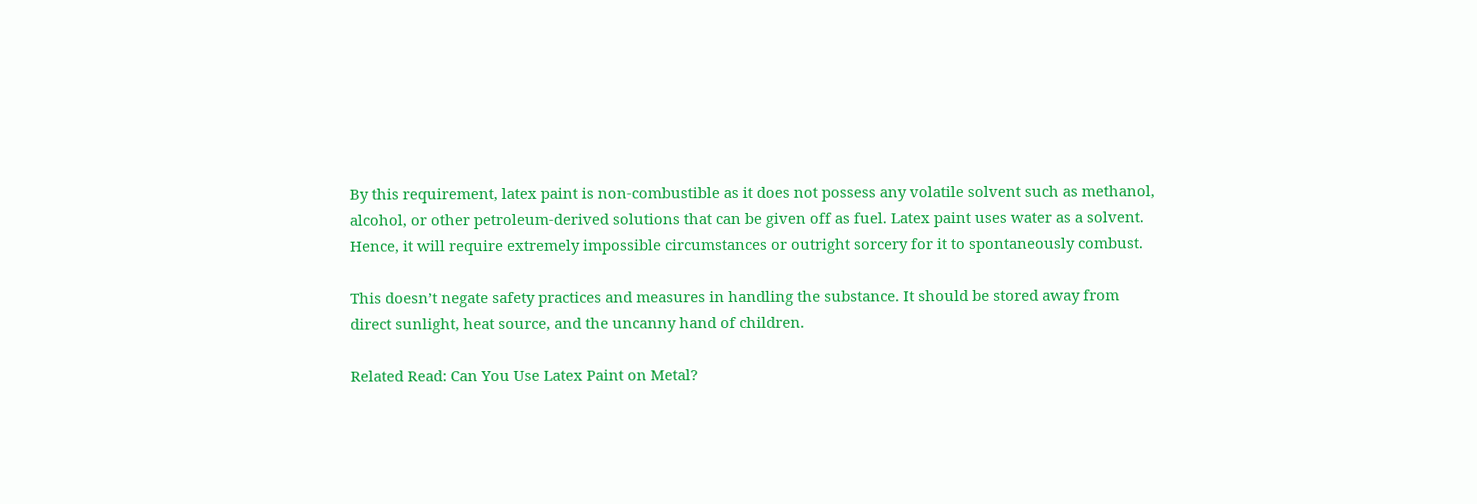By this requirement, latex paint is non-combustible as it does not possess any volatile solvent such as methanol, alcohol, or other petroleum-derived solutions that can be given off as fuel. Latex paint uses water as a solvent. Hence, it will require extremely impossible circumstances or outright sorcery for it to spontaneously combust.

This doesn’t negate safety practices and measures in handling the substance. It should be stored away from direct sunlight, heat source, and the uncanny hand of children.

Related Read: Can You Use Latex Paint on Metal?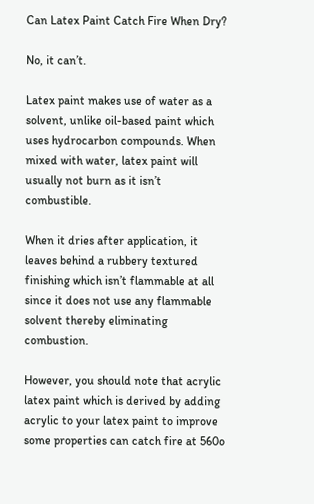Can Latex Paint Catch Fire When Dry?

No, it can’t.

Latex paint makes use of water as a solvent, unlike oil-based paint which uses hydrocarbon compounds. When mixed with water, latex paint will usually not burn as it isn’t combustible.

When it dries after application, it leaves behind a rubbery textured finishing which isn’t flammable at all since it does not use any flammable solvent thereby eliminating combustion.

However, you should note that acrylic latex paint which is derived by adding acrylic to your latex paint to improve some properties can catch fire at 560o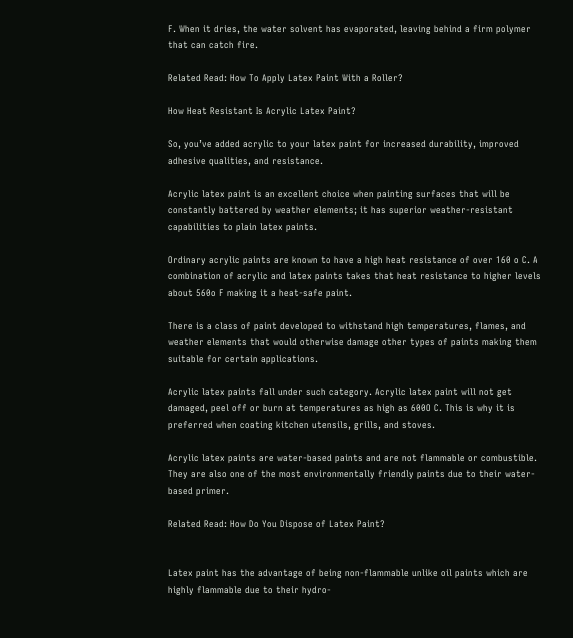F. When it dries, the water solvent has evaporated, leaving behind a firm polymer that can catch fire.

Related Read: How To Apply Latex Paint With a Roller?

How Heat Resistant Is Acrylic Latex Paint?

So, you’ve added acrylic to your latex paint for increased durability, improved adhesive qualities, and resistance.

Acrylic latex paint is an excellent choice when painting surfaces that will be constantly battered by weather elements; it has superior weather-resistant capabilities to plain latex paints.

Ordinary acrylic paints are known to have a high heat resistance of over 160 o C. A combination of acrylic and latex paints takes that heat resistance to higher levels about 560o F making it a heat-safe paint.

There is a class of paint developed to withstand high temperatures, flames, and weather elements that would otherwise damage other types of paints making them suitable for certain applications.

Acrylic latex paints fall under such category. Acrylic latex paint will not get damaged, peel off or burn at temperatures as high as 600O C. This is why it is preferred when coating kitchen utensils, grills, and stoves.

Acrylic latex paints are water-based paints and are not flammable or combustible. They are also one of the most environmentally friendly paints due to their water-based primer.

Related Read: How Do You Dispose of Latex Paint?


Latex paint has the advantage of being non-flammable unlike oil paints which are highly flammable due to their hydro-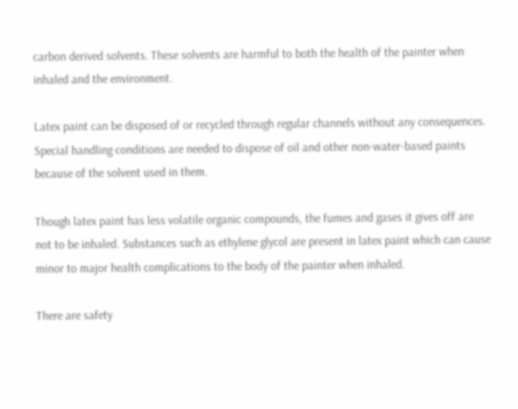carbon derived solvents. These solvents are harmful to both the health of the painter when inhaled and the environment.

Latex paint can be disposed of or recycled through regular channels without any consequences. Special handling conditions are needed to dispose of oil and other non-water-based paints because of the solvent used in them.

Though latex paint has less volatile organic compounds, the fumes and gases it gives off are not to be inhaled. Substances such as ethylene glycol are present in latex paint which can cause minor to major health complications to the body of the painter when inhaled.

There are safety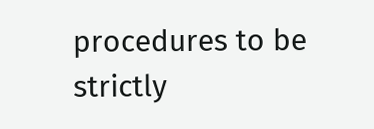procedures to be strictly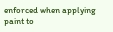enforced when applying paint to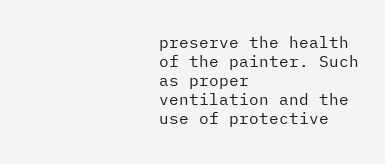preserve the health of the painter. Such as proper ventilation and the use of protective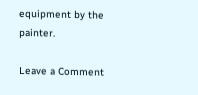equipment by the painter.

Leave a Comment